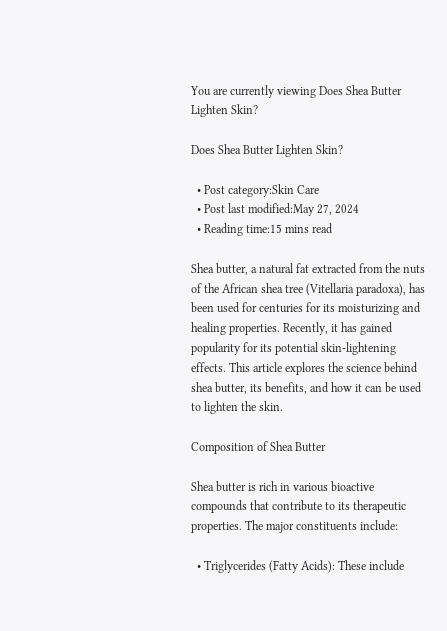You are currently viewing Does Shea Butter Lighten Skin?

Does Shea Butter Lighten Skin?

  • Post category:Skin Care
  • Post last modified:May 27, 2024
  • Reading time:15 mins read

Shea butter, a natural fat extracted from the nuts of the African shea tree (Vitellaria paradoxa), has been used for centuries for its moisturizing and healing properties. Recently, it has gained popularity for its potential skin-lightening effects. This article explores the science behind shea butter, its benefits, and how it can be used to lighten the skin.

Composition of Shea Butter

Shea butter is rich in various bioactive compounds that contribute to its therapeutic properties. The major constituents include:

  • Triglycerides (Fatty Acids): These include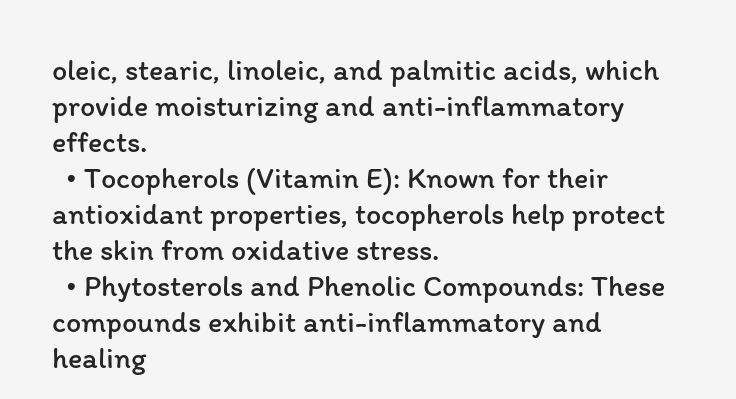oleic, stearic, linoleic, and palmitic acids, which provide moisturizing and anti-inflammatory effects.
  • Tocopherols (Vitamin E): Known for their antioxidant properties, tocopherols help protect the skin from oxidative stress.
  • Phytosterols and Phenolic Compounds: These compounds exhibit anti-inflammatory and healing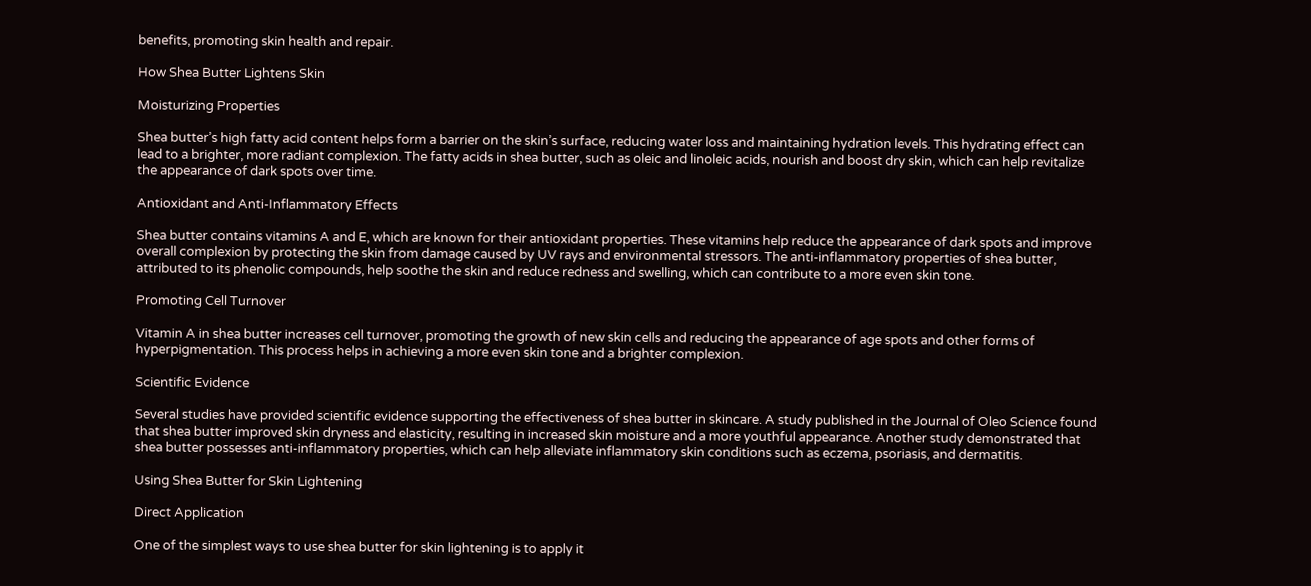benefits, promoting skin health and repair.

How Shea Butter Lightens Skin

Moisturizing Properties

Shea butter’s high fatty acid content helps form a barrier on the skin’s surface, reducing water loss and maintaining hydration levels. This hydrating effect can lead to a brighter, more radiant complexion. The fatty acids in shea butter, such as oleic and linoleic acids, nourish and boost dry skin, which can help revitalize the appearance of dark spots over time.

Antioxidant and Anti-Inflammatory Effects

Shea butter contains vitamins A and E, which are known for their antioxidant properties. These vitamins help reduce the appearance of dark spots and improve overall complexion by protecting the skin from damage caused by UV rays and environmental stressors. The anti-inflammatory properties of shea butter, attributed to its phenolic compounds, help soothe the skin and reduce redness and swelling, which can contribute to a more even skin tone.

Promoting Cell Turnover

Vitamin A in shea butter increases cell turnover, promoting the growth of new skin cells and reducing the appearance of age spots and other forms of hyperpigmentation. This process helps in achieving a more even skin tone and a brighter complexion.

Scientific Evidence

Several studies have provided scientific evidence supporting the effectiveness of shea butter in skincare. A study published in the Journal of Oleo Science found that shea butter improved skin dryness and elasticity, resulting in increased skin moisture and a more youthful appearance. Another study demonstrated that shea butter possesses anti-inflammatory properties, which can help alleviate inflammatory skin conditions such as eczema, psoriasis, and dermatitis.

Using Shea Butter for Skin Lightening

Direct Application

One of the simplest ways to use shea butter for skin lightening is to apply it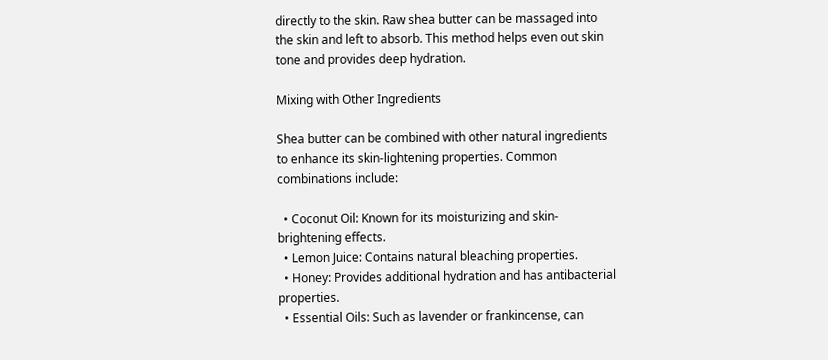directly to the skin. Raw shea butter can be massaged into the skin and left to absorb. This method helps even out skin tone and provides deep hydration.

Mixing with Other Ingredients

Shea butter can be combined with other natural ingredients to enhance its skin-lightening properties. Common combinations include:

  • Coconut Oil: Known for its moisturizing and skin-brightening effects.
  • Lemon Juice: Contains natural bleaching properties.
  • Honey: Provides additional hydration and has antibacterial properties.
  • Essential Oils: Such as lavender or frankincense, can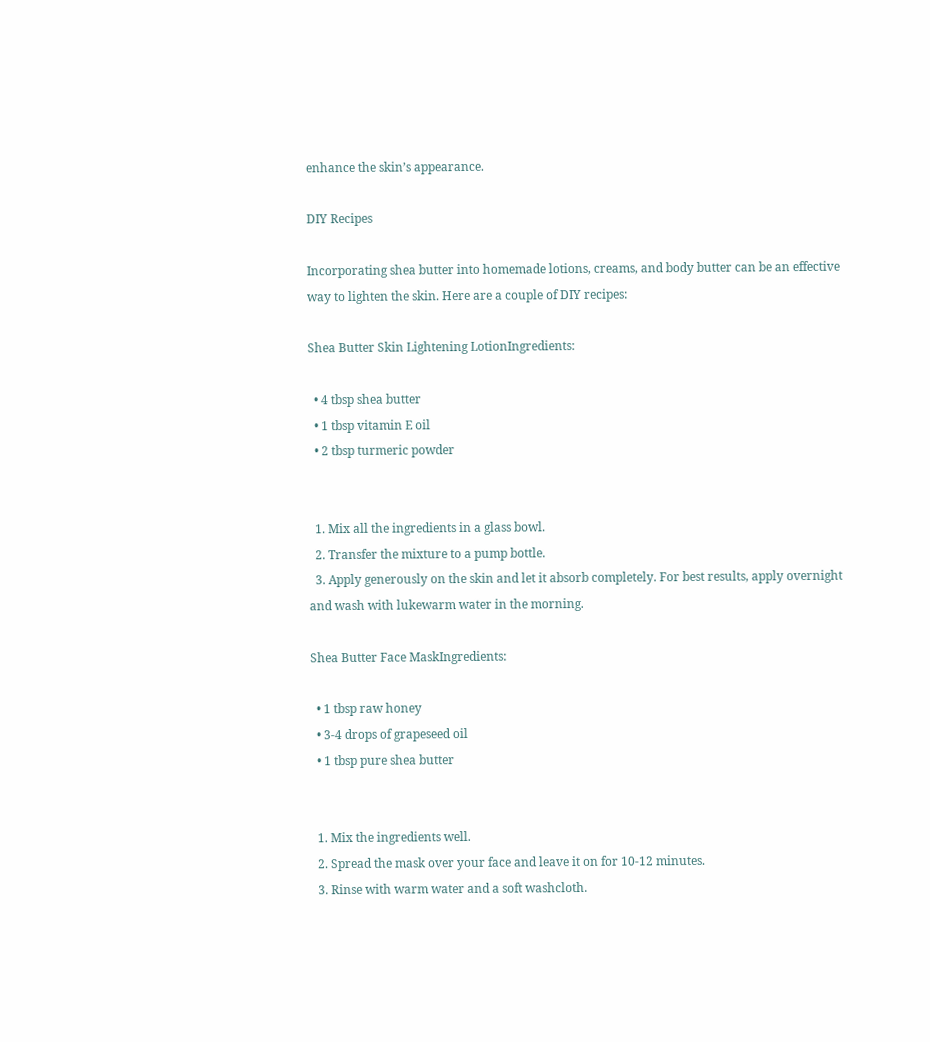enhance the skin’s appearance.

DIY Recipes

Incorporating shea butter into homemade lotions, creams, and body butter can be an effective way to lighten the skin. Here are a couple of DIY recipes:

Shea Butter Skin Lightening LotionIngredients:

  • 4 tbsp shea butter
  • 1 tbsp vitamin E oil
  • 2 tbsp turmeric powder


  1. Mix all the ingredients in a glass bowl.
  2. Transfer the mixture to a pump bottle.
  3. Apply generously on the skin and let it absorb completely. For best results, apply overnight and wash with lukewarm water in the morning.

Shea Butter Face MaskIngredients:

  • 1 tbsp raw honey
  • 3-4 drops of grapeseed oil
  • 1 tbsp pure shea butter


  1. Mix the ingredients well.
  2. Spread the mask over your face and leave it on for 10-12 minutes.
  3. Rinse with warm water and a soft washcloth.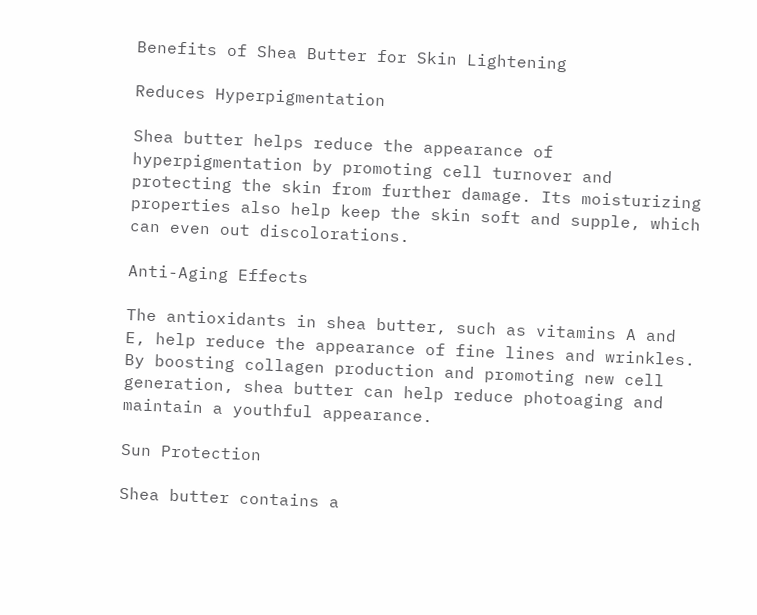Benefits of Shea Butter for Skin Lightening

Reduces Hyperpigmentation

Shea butter helps reduce the appearance of hyperpigmentation by promoting cell turnover and protecting the skin from further damage. Its moisturizing properties also help keep the skin soft and supple, which can even out discolorations.

Anti-Aging Effects

The antioxidants in shea butter, such as vitamins A and E, help reduce the appearance of fine lines and wrinkles. By boosting collagen production and promoting new cell generation, shea butter can help reduce photoaging and maintain a youthful appearance.

Sun Protection

Shea butter contains a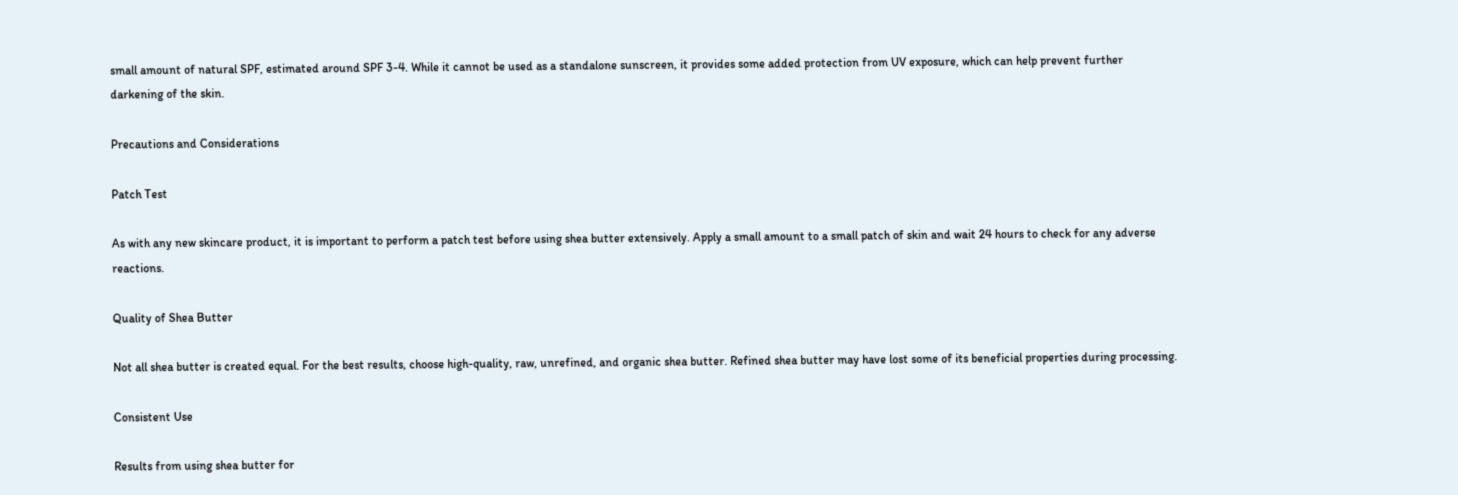small amount of natural SPF, estimated around SPF 3-4. While it cannot be used as a standalone sunscreen, it provides some added protection from UV exposure, which can help prevent further darkening of the skin.

Precautions and Considerations

Patch Test

As with any new skincare product, it is important to perform a patch test before using shea butter extensively. Apply a small amount to a small patch of skin and wait 24 hours to check for any adverse reactions.

Quality of Shea Butter

Not all shea butter is created equal. For the best results, choose high-quality, raw, unrefined, and organic shea butter. Refined shea butter may have lost some of its beneficial properties during processing.

Consistent Use

Results from using shea butter for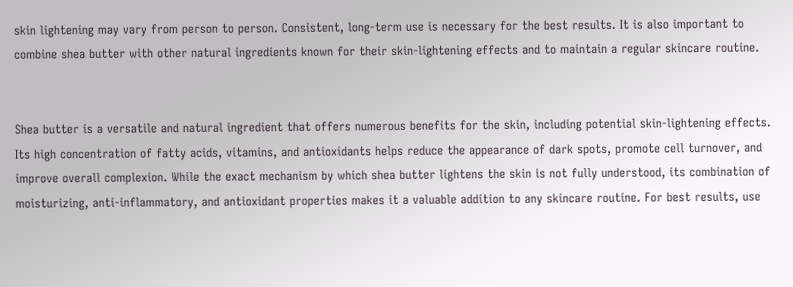skin lightening may vary from person to person. Consistent, long-term use is necessary for the best results. It is also important to combine shea butter with other natural ingredients known for their skin-lightening effects and to maintain a regular skincare routine.


Shea butter is a versatile and natural ingredient that offers numerous benefits for the skin, including potential skin-lightening effects. Its high concentration of fatty acids, vitamins, and antioxidants helps reduce the appearance of dark spots, promote cell turnover, and improve overall complexion. While the exact mechanism by which shea butter lightens the skin is not fully understood, its combination of moisturizing, anti-inflammatory, and antioxidant properties makes it a valuable addition to any skincare routine. For best results, use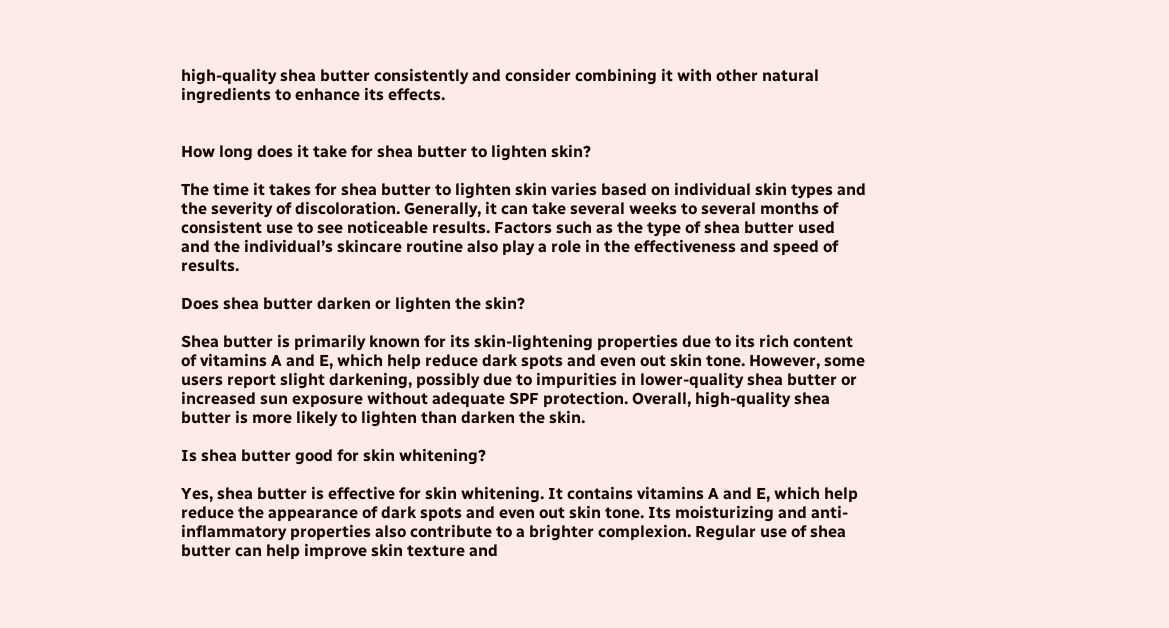high-quality shea butter consistently and consider combining it with other natural ingredients to enhance its effects.


How long does it take for shea butter to lighten skin?

The time it takes for shea butter to lighten skin varies based on individual skin types and the severity of discoloration. Generally, it can take several weeks to several months of consistent use to see noticeable results. Factors such as the type of shea butter used and the individual’s skincare routine also play a role in the effectiveness and speed of results.

Does shea butter darken or lighten the skin?

Shea butter is primarily known for its skin-lightening properties due to its rich content of vitamins A and E, which help reduce dark spots and even out skin tone. However, some users report slight darkening, possibly due to impurities in lower-quality shea butter or increased sun exposure without adequate SPF protection. Overall, high-quality shea butter is more likely to lighten than darken the skin.

Is shea butter good for skin whitening?

Yes, shea butter is effective for skin whitening. It contains vitamins A and E, which help reduce the appearance of dark spots and even out skin tone. Its moisturizing and anti-inflammatory properties also contribute to a brighter complexion. Regular use of shea butter can help improve skin texture and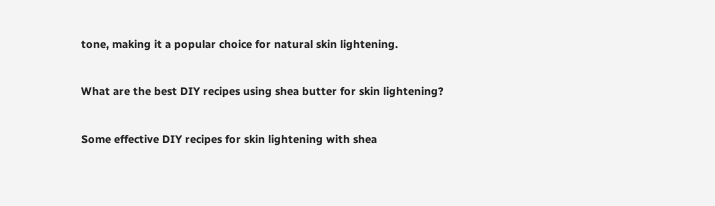tone, making it a popular choice for natural skin lightening.

What are the best DIY recipes using shea butter for skin lightening?

Some effective DIY recipes for skin lightening with shea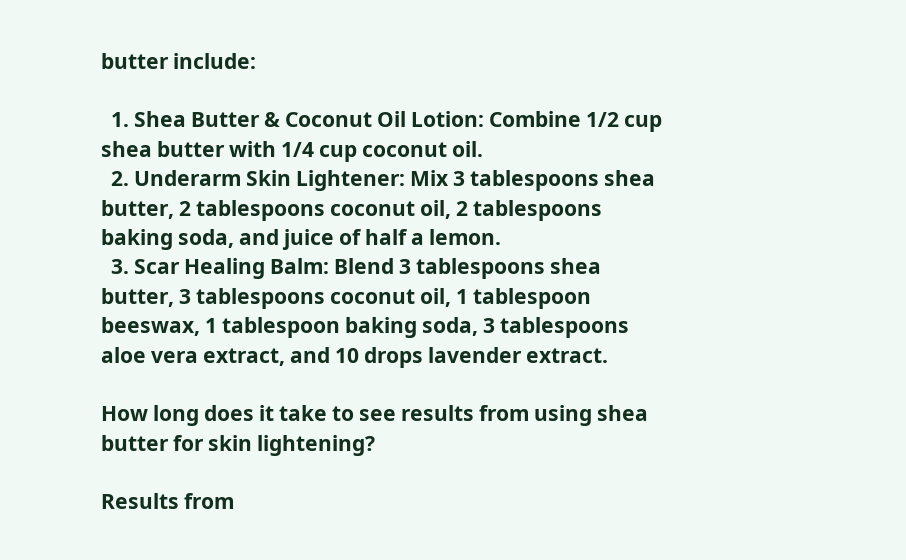butter include:

  1. Shea Butter & Coconut Oil Lotion: Combine 1/2 cup shea butter with 1/4 cup coconut oil.
  2. Underarm Skin Lightener: Mix 3 tablespoons shea butter, 2 tablespoons coconut oil, 2 tablespoons baking soda, and juice of half a lemon.
  3. Scar Healing Balm: Blend 3 tablespoons shea butter, 3 tablespoons coconut oil, 1 tablespoon beeswax, 1 tablespoon baking soda, 3 tablespoons aloe vera extract, and 10 drops lavender extract.

How long does it take to see results from using shea butter for skin lightening?

Results from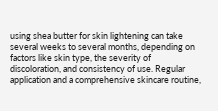using shea butter for skin lightening can take several weeks to several months, depending on factors like skin type, the severity of discoloration, and consistency of use. Regular application and a comprehensive skincare routine,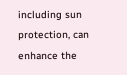including sun protection, can enhance the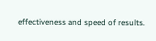effectiveness and speed of results.